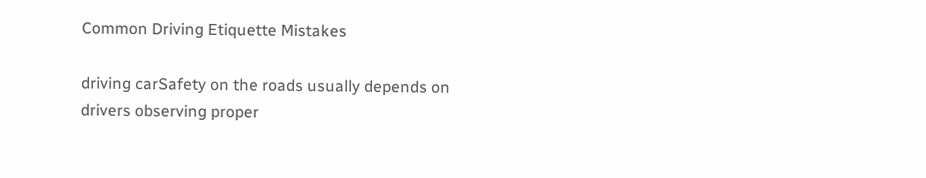Common Driving Etiquette Mistakes

driving carSafety on the roads usually depends on drivers observing proper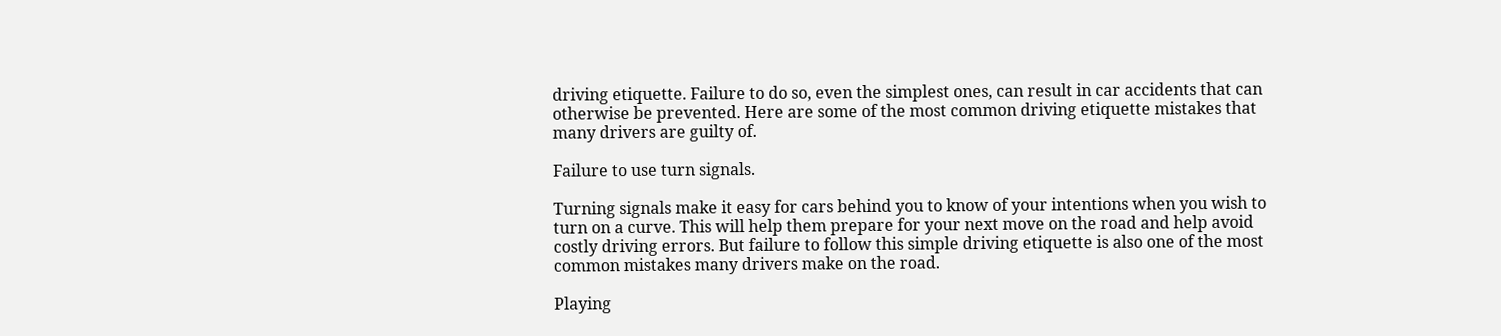driving etiquette. Failure to do so, even the simplest ones, can result in car accidents that can otherwise be prevented. Here are some of the most common driving etiquette mistakes that many drivers are guilty of.

Failure to use turn signals.

Turning signals make it easy for cars behind you to know of your intentions when you wish to turn on a curve. This will help them prepare for your next move on the road and help avoid costly driving errors. But failure to follow this simple driving etiquette is also one of the most common mistakes many drivers make on the road.

Playing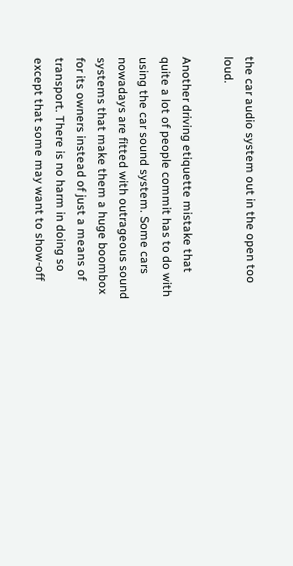the car audio system out in the open too loud.

Another driving etiquette mistake that quite a lot of people commit has to do with using the car sound system. Some cars nowadays are fitted with outrageous sound systems that make them a huge boombox for its owners instead of just a means of transport. There is no harm in doing so except that some may want to show-off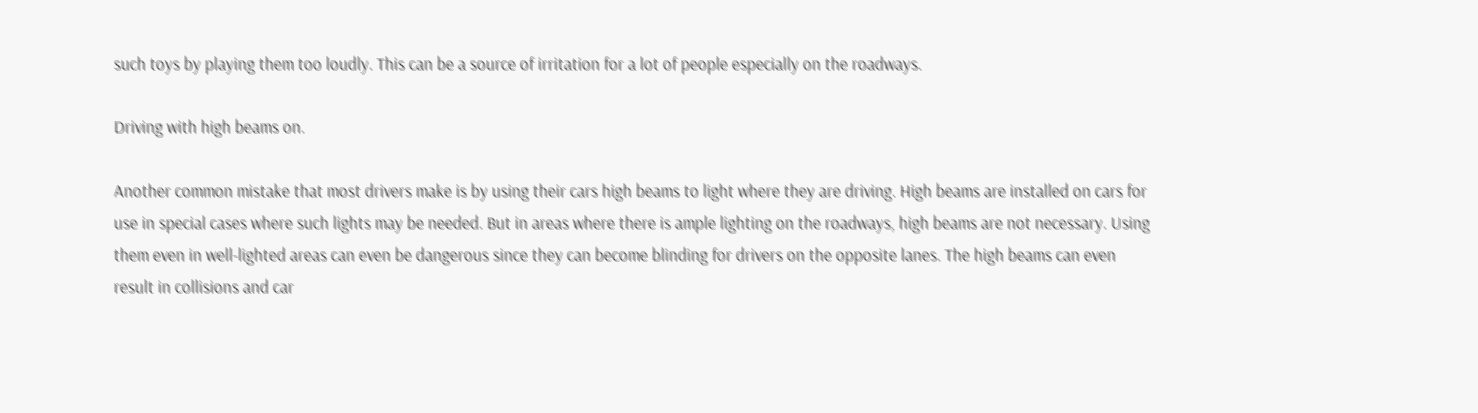such toys by playing them too loudly. This can be a source of irritation for a lot of people especially on the roadways.

Driving with high beams on.

Another common mistake that most drivers make is by using their cars high beams to light where they are driving. High beams are installed on cars for use in special cases where such lights may be needed. But in areas where there is ample lighting on the roadways, high beams are not necessary. Using them even in well-lighted areas can even be dangerous since they can become blinding for drivers on the opposite lanes. The high beams can even result in collisions and car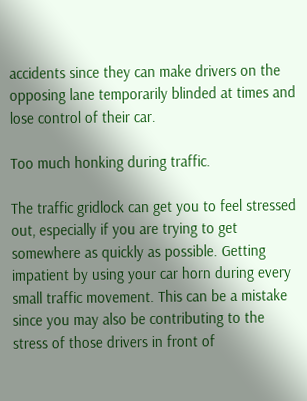accidents since they can make drivers on the opposing lane temporarily blinded at times and lose control of their car.

Too much honking during traffic.

The traffic gridlock can get you to feel stressed out, especially if you are trying to get somewhere as quickly as possible. Getting impatient by using your car horn during every small traffic movement. This can be a mistake since you may also be contributing to the stress of those drivers in front of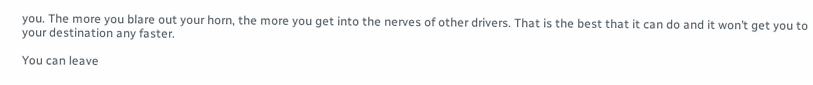you. The more you blare out your horn, the more you get into the nerves of other drivers. That is the best that it can do and it won’t get you to your destination any faster.

You can leave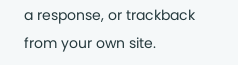a response, or trackback from your own site.